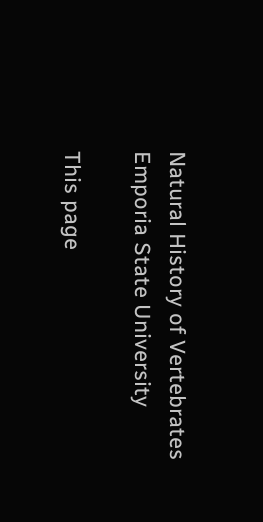Natural History of Vertebrates
Emporia State University

This page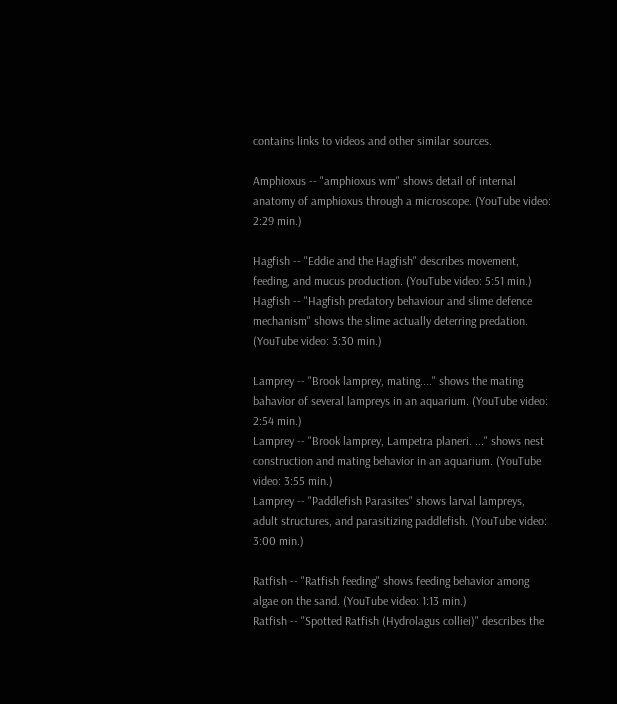contains links to videos and other similar sources.

Amphioxus -- "amphioxus wm" shows detail of internal anatomy of amphioxus through a microscope. (YouTube video: 2:29 min.)

Hagfish -- "Eddie and the Hagfish" describes movement, feeding, and mucus production. (YouTube video: 5:51 min.)
Hagfish -- "Hagfish predatory behaviour and slime defence mechanism" shows the slime actually deterring predation. (YouTube video: 3:30 min.)

Lamprey -- "Brook lamprey, mating...." shows the mating bahavior of several lampreys in an aquarium. (YouTube video: 2:54 min.)
Lamprey -- "Brook lamprey, Lampetra planeri. ..." shows nest construction and mating behavior in an aquarium. (YouTube video: 3:55 min.)
Lamprey -- "Paddlefish Parasites" shows larval lampreys, adult structures, and parasitizing paddlefish. (YouTube video: 3:00 min.)

Ratfish -- "Ratfish feeding" shows feeding behavior among algae on the sand. (YouTube video: 1:13 min.)
Ratfish -- "Spotted Ratfish (Hydrolagus colliei)" describes the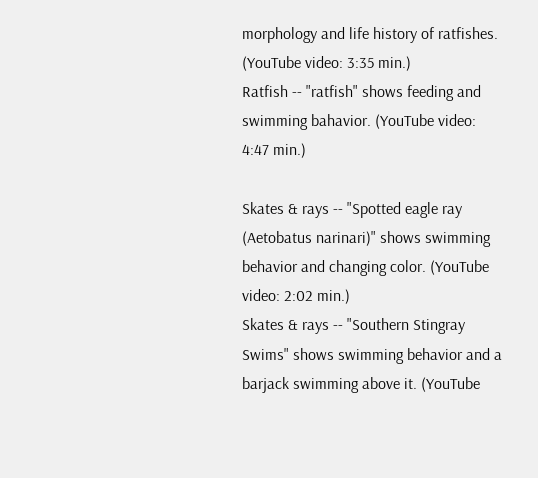morphology and life history of ratfishes. (YouTube video: 3:35 min.)
Ratfish -- "ratfish" shows feeding and swimming bahavior. (YouTube video: 4:47 min.)

Skates & rays -- "Spotted eagle ray (Aetobatus narinari)" shows swimming behavior and changing color. (YouTube video: 2:02 min.)
Skates & rays -- "Southern Stingray Swims" shows swimming behavior and a barjack swimming above it. (YouTube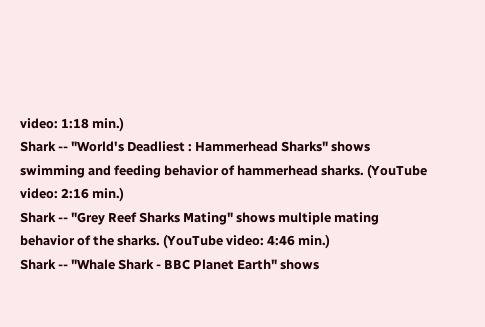video: 1:18 min.)
Shark -- "World's Deadliest : Hammerhead Sharks" shows swimming and feeding behavior of hammerhead sharks. (YouTube video: 2:16 min.)
Shark -- "Grey Reef Sharks Mating" shows multiple mating behavior of the sharks. (YouTube video: 4:46 min.)
Shark -- "Whale Shark - BBC Planet Earth" shows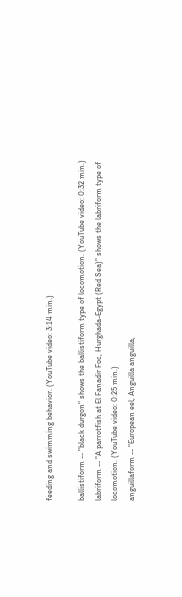feeding and swimming behavior. (YouTube video: 3:14 min.)

ballistiform -- "black durgon" shows the ballistiform type of locomotion. (YouTube video: 0:32 min.)
labriform -- "A parrotfish at El Fanadir Foc, Hurghada-Egypt (Red Sea)" shows the labriform type of locomotion. (YouTube video: 0:25 min.)
anguillaform -- "European eel, Anguilla anguilla,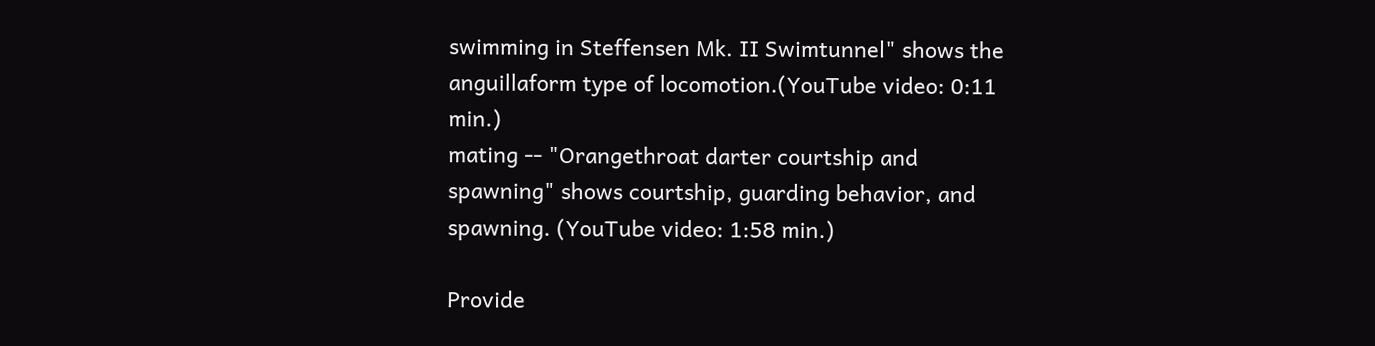swimming in Steffensen Mk. II Swimtunnel" shows the anguillaform type of locomotion.(YouTube video: 0:11 min.)
mating -- "Orangethroat darter courtship and spawning" shows courtship, guarding behavior, and spawning. (YouTube video: 1:58 min.)

Provide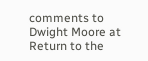comments to Dwight Moore at
Return to the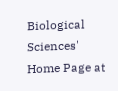Biological Sciences' Home Page at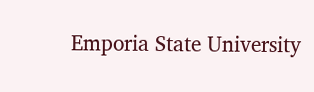Emporia State University